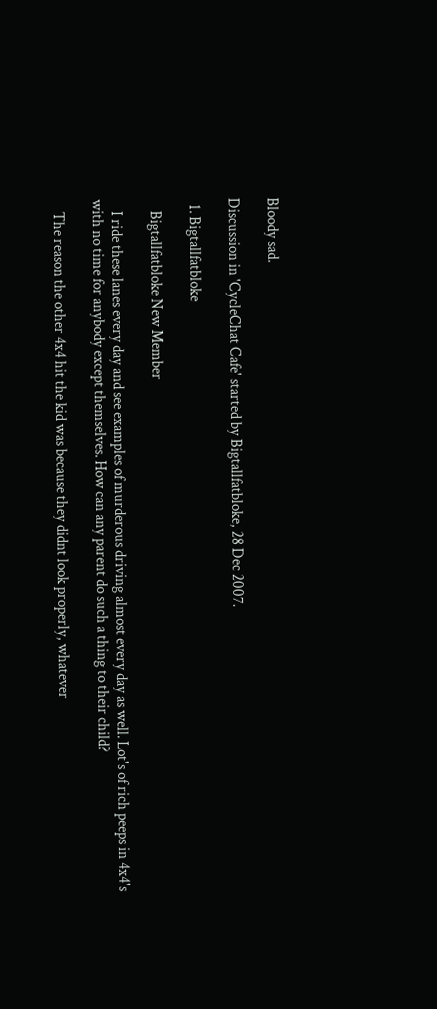Bloody sad.

Discussion in 'CycleChat Cafe' started by Bigtallfatbloke, 28 Dec 2007.

  1. Bigtallfatbloke

    Bigtallfatbloke New Member

    I ride these lanes every day and see examples of murderous driving almost every day as well. Lot's of rich peeps in 4x4's with no time for anybody except themselves. How can any parent do such a thing to their child?

    The reason the other 4x4 hit the kid was because they didnt look properly, whatever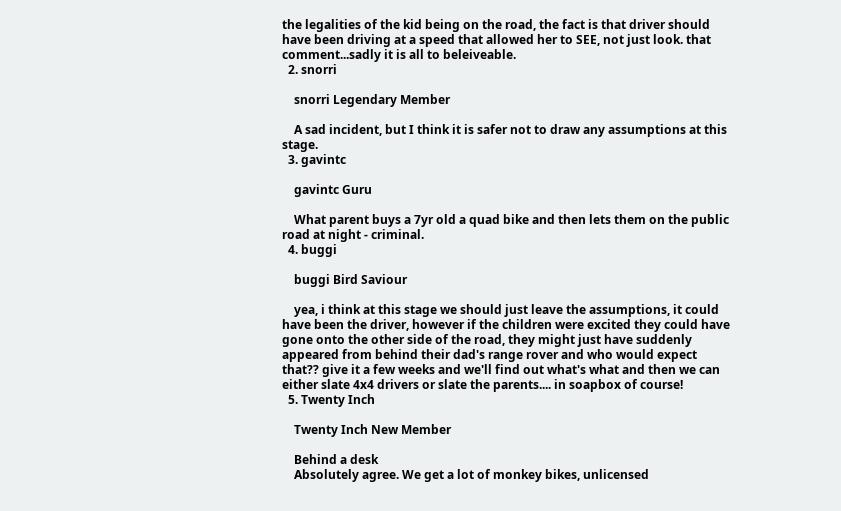the legalities of the kid being on the road, the fact is that driver should have been driving at a speed that allowed her to SEE, not just look. that comment...sadly it is all to beleiveable.
  2. snorri

    snorri Legendary Member

    A sad incident, but I think it is safer not to draw any assumptions at this stage.
  3. gavintc

    gavintc Guru

    What parent buys a 7yr old a quad bike and then lets them on the public road at night - criminal.
  4. buggi

    buggi Bird Saviour

    yea, i think at this stage we should just leave the assumptions, it could have been the driver, however if the children were excited they could have gone onto the other side of the road, they might just have suddenly appeared from behind their dad's range rover and who would expect that?? give it a few weeks and we'll find out what's what and then we can either slate 4x4 drivers or slate the parents.... in soapbox of course!
  5. Twenty Inch

    Twenty Inch New Member

    Behind a desk
    Absolutely agree. We get a lot of monkey bikes, unlicensed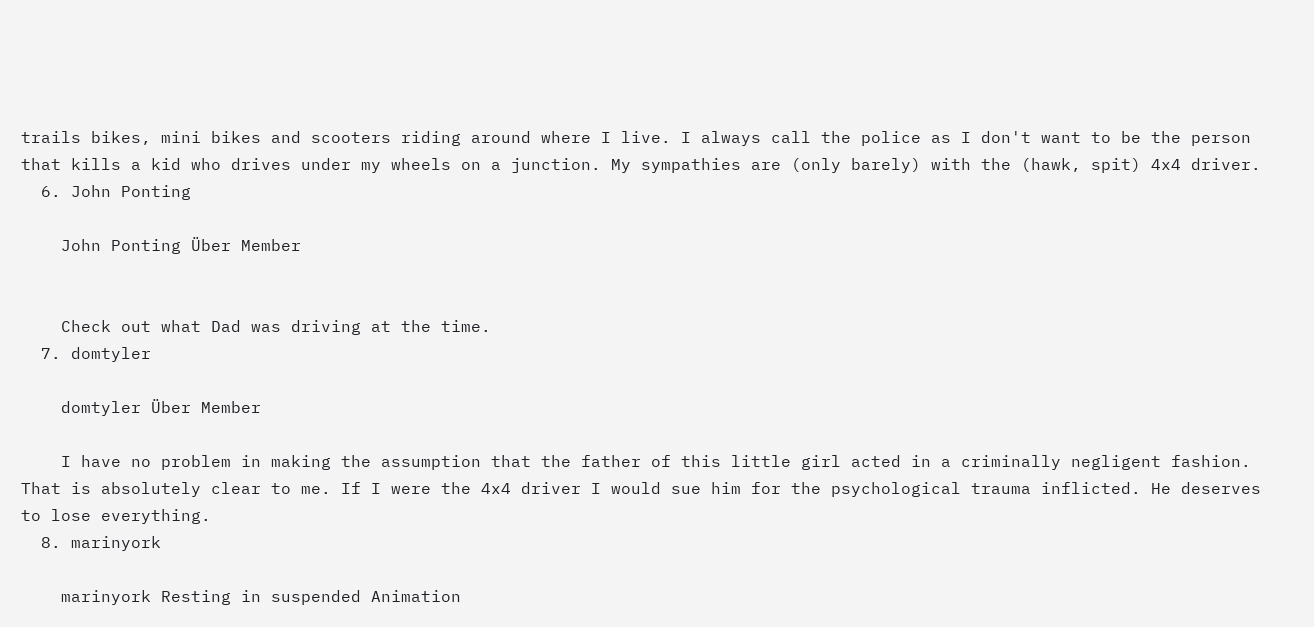trails bikes, mini bikes and scooters riding around where I live. I always call the police as I don't want to be the person that kills a kid who drives under my wheels on a junction. My sympathies are (only barely) with the (hawk, spit) 4x4 driver.
  6. John Ponting

    John Ponting Über Member


    Check out what Dad was driving at the time.
  7. domtyler

    domtyler Über Member

    I have no problem in making the assumption that the father of this little girl acted in a criminally negligent fashion. That is absolutely clear to me. If I were the 4x4 driver I would sue him for the psychological trauma inflicted. He deserves to lose everything.
  8. marinyork

    marinyork Resting in suspended Animation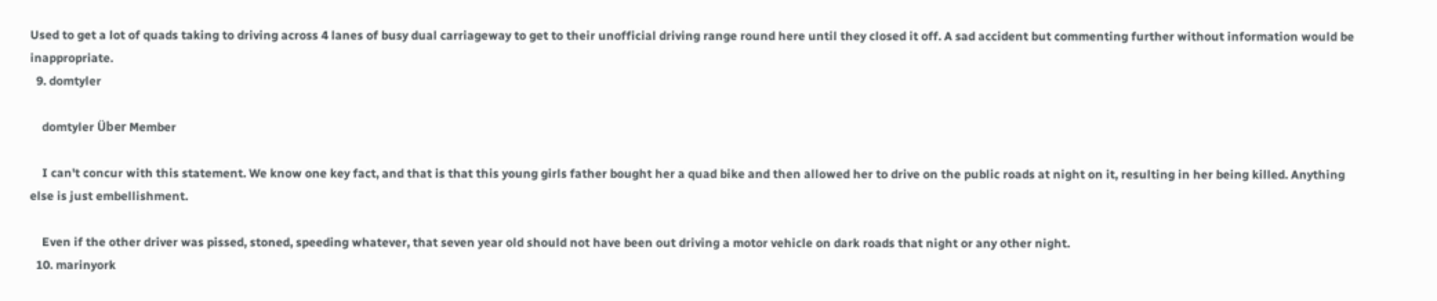Used to get a lot of quads taking to driving across 4 lanes of busy dual carriageway to get to their unofficial driving range round here until they closed it off. A sad accident but commenting further without information would be inappropriate.
  9. domtyler

    domtyler Über Member

    I can't concur with this statement. We know one key fact, and that is that this young girls father bought her a quad bike and then allowed her to drive on the public roads at night on it, resulting in her being killed. Anything else is just embellishment.

    Even if the other driver was pissed, stoned, speeding whatever, that seven year old should not have been out driving a motor vehicle on dark roads that night or any other night.
  10. marinyork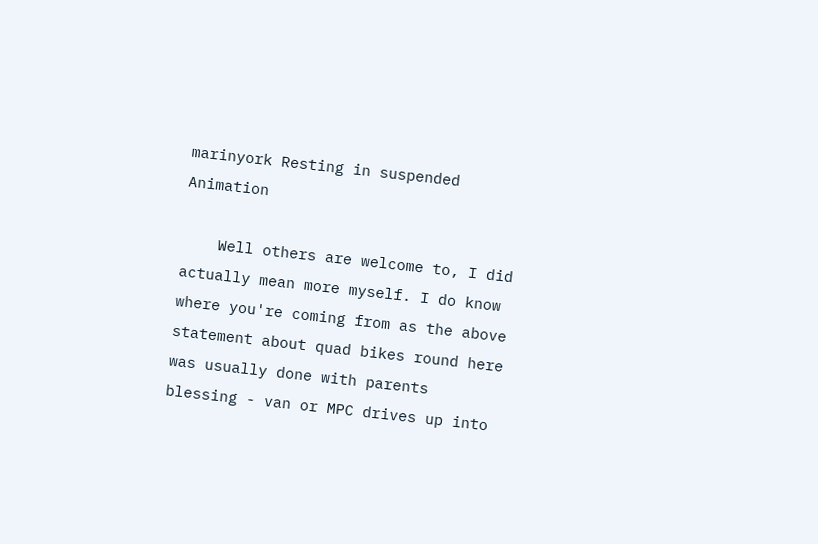marinyork Resting in suspended Animation

    Well others are welcome to, I did actually mean more myself. I do know where you're coming from as the above statement about quad bikes round here was usually done with parents blessing - van or MPC drives up into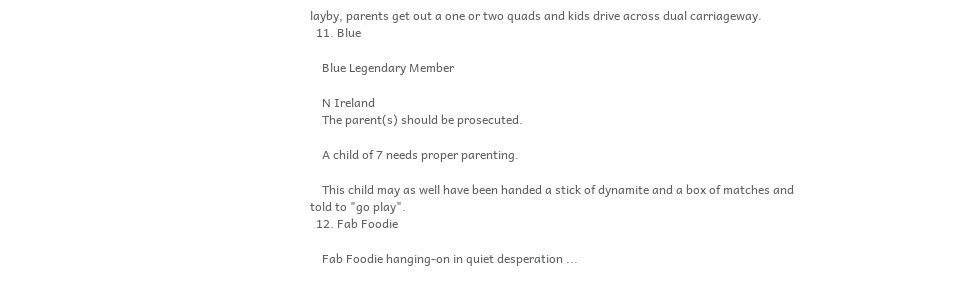layby, parents get out a one or two quads and kids drive across dual carriageway.
  11. Blue

    Blue Legendary Member

    N Ireland
    The parent(s) should be prosecuted.

    A child of 7 needs proper parenting.

    This child may as well have been handed a stick of dynamite and a box of matches and told to "go play".
  12. Fab Foodie

    Fab Foodie hanging-on in quiet desperation ...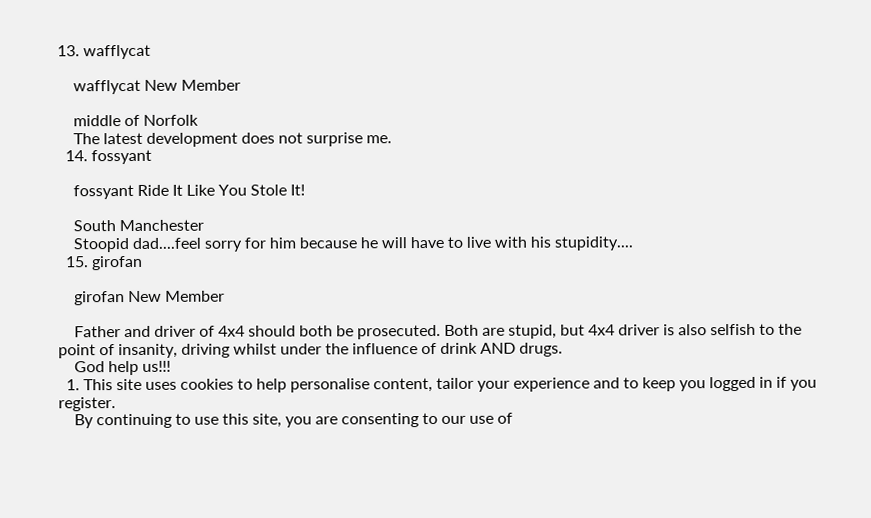13. wafflycat

    wafflycat New Member

    middle of Norfolk
    The latest development does not surprise me.
  14. fossyant

    fossyant Ride It Like You Stole It!

    South Manchester
    Stoopid dad....feel sorry for him because he will have to live with his stupidity....
  15. girofan

    girofan New Member

    Father and driver of 4x4 should both be prosecuted. Both are stupid, but 4x4 driver is also selfish to the point of insanity, driving whilst under the influence of drink AND drugs.
    God help us!!!
  1. This site uses cookies to help personalise content, tailor your experience and to keep you logged in if you register.
    By continuing to use this site, you are consenting to our use of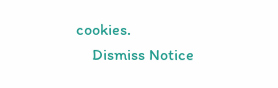cookies.
    Dismiss Notice